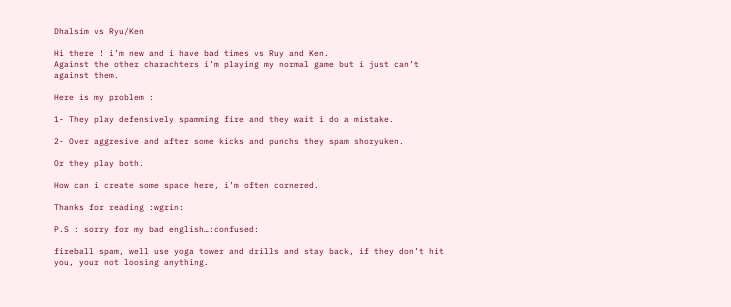Dhalsim vs Ryu/Ken

Hi there ! i’m new and i have bad times vs Ruy and Ken.
Against the other charachters i’m playing my normal game but i just can’t against them.

Here is my problem :

1- They play defensively spamming fire and they wait i do a mistake.

2- Over aggresive and after some kicks and punchs they spam shoryuken.

Or they play both.

How can i create some space here, i’m often cornered.

Thanks for reading :wgrin:

P.S : sorry for my bad english…:confused:

fireball spam, well use yoga tower and drills and stay back, if they don’t hit you, your not loosing anything.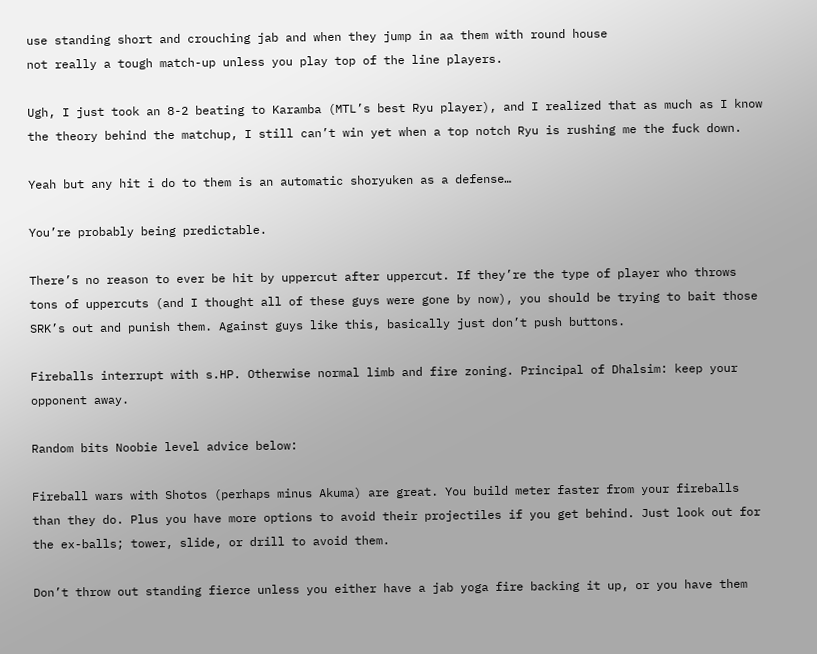use standing short and crouching jab and when they jump in aa them with round house
not really a tough match-up unless you play top of the line players.

Ugh, I just took an 8-2 beating to Karamba (MTL’s best Ryu player), and I realized that as much as I know the theory behind the matchup, I still can’t win yet when a top notch Ryu is rushing me the fuck down.

Yeah but any hit i do to them is an automatic shoryuken as a defense…

You’re probably being predictable.

There’s no reason to ever be hit by uppercut after uppercut. If they’re the type of player who throws tons of uppercuts (and I thought all of these guys were gone by now), you should be trying to bait those SRK’s out and punish them. Against guys like this, basically just don’t push buttons.

Fireballs interrupt with s.HP. Otherwise normal limb and fire zoning. Principal of Dhalsim: keep your opponent away.

Random bits Noobie level advice below:

Fireball wars with Shotos (perhaps minus Akuma) are great. You build meter faster from your fireballs than they do. Plus you have more options to avoid their projectiles if you get behind. Just look out for the ex-balls; tower, slide, or drill to avoid them.

Don’t throw out standing fierce unless you either have a jab yoga fire backing it up, or you have them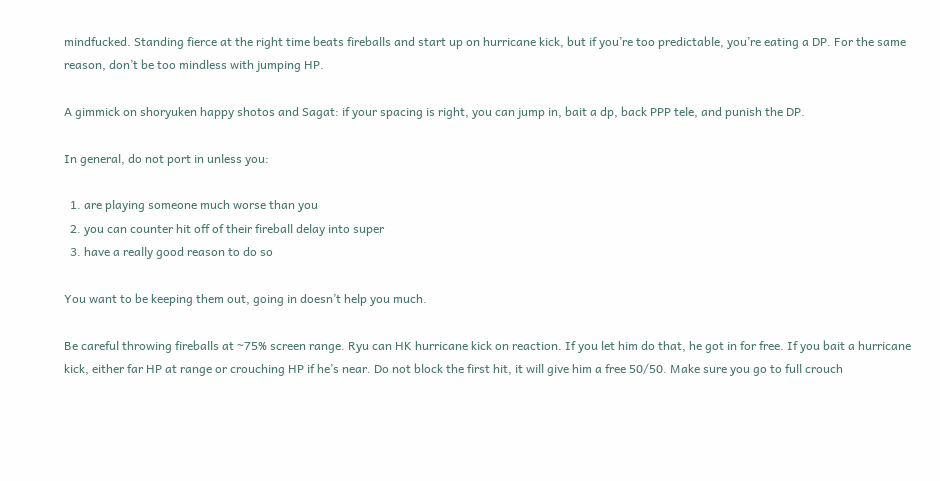mindfucked. Standing fierce at the right time beats fireballs and start up on hurricane kick, but if you’re too predictable, you’re eating a DP. For the same reason, don’t be too mindless with jumping HP.

A gimmick on shoryuken happy shotos and Sagat: if your spacing is right, you can jump in, bait a dp, back PPP tele, and punish the DP.

In general, do not port in unless you:

  1. are playing someone much worse than you
  2. you can counter hit off of their fireball delay into super
  3. have a really good reason to do so

You want to be keeping them out, going in doesn’t help you much.

Be careful throwing fireballs at ~75% screen range. Ryu can HK hurricane kick on reaction. If you let him do that, he got in for free. If you bait a hurricane kick, either far HP at range or crouching HP if he’s near. Do not block the first hit, it will give him a free 50/50. Make sure you go to full crouch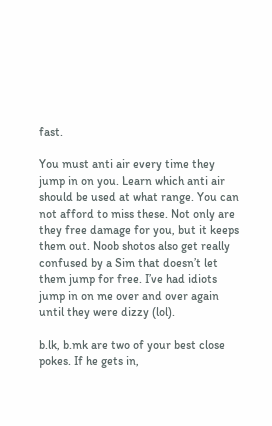fast.

You must anti air every time they jump in on you. Learn which anti air should be used at what range. You can not afford to miss these. Not only are they free damage for you, but it keeps them out. Noob shotos also get really confused by a Sim that doesn’t let them jump for free. I’ve had idiots jump in on me over and over again until they were dizzy (lol).

b.lk, b.mk are two of your best close pokes. If he gets in,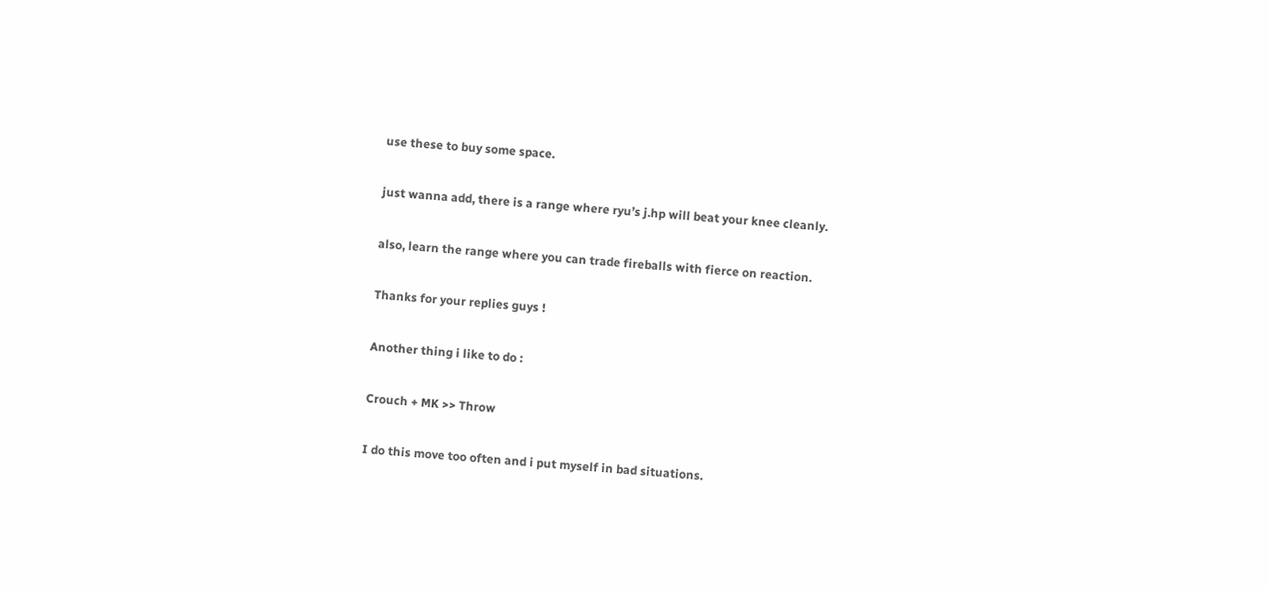use these to buy some space.

just wanna add, there is a range where ryu’s j.hp will beat your knee cleanly.

also, learn the range where you can trade fireballs with fierce on reaction.

Thanks for your replies guys !

Another thing i like to do :

Crouch + MK >> Throw

I do this move too often and i put myself in bad situations.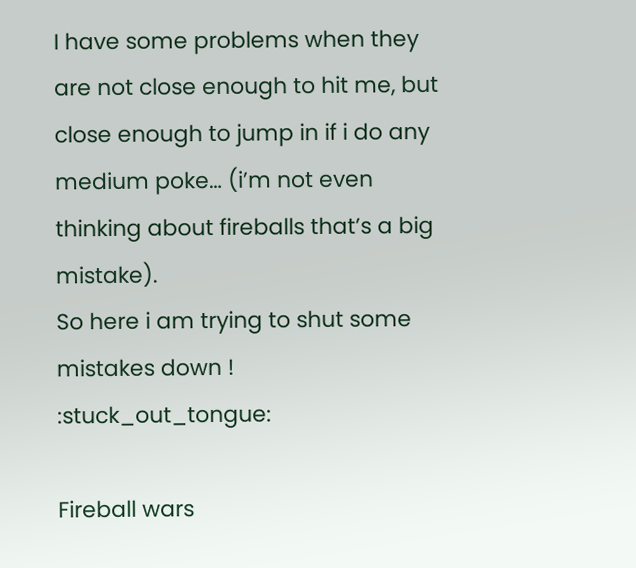I have some problems when they are not close enough to hit me, but close enough to jump in if i do any medium poke… (i’m not even thinking about fireballs that’s a big mistake).
So here i am trying to shut some mistakes down ! :stuck_out_tongue:

Fireball wars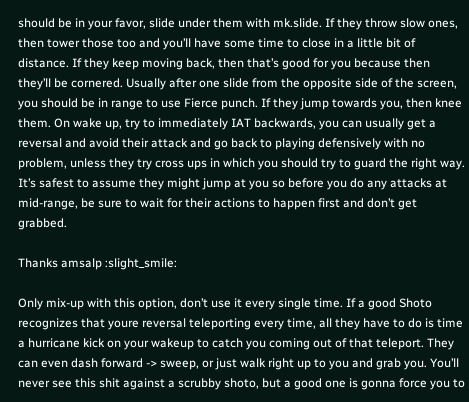should be in your favor, slide under them with mk.slide. If they throw slow ones, then tower those too and you’ll have some time to close in a little bit of distance. If they keep moving back, then that’s good for you because then they’ll be cornered. Usually after one slide from the opposite side of the screen, you should be in range to use Fierce punch. If they jump towards you, then knee them. On wake up, try to immediately IAT backwards, you can usually get a reversal and avoid their attack and go back to playing defensively with no problem, unless they try cross ups in which you should try to guard the right way. It’s safest to assume they might jump at you so before you do any attacks at mid-range, be sure to wait for their actions to happen first and don’t get grabbed.

Thanks amsalp :slight_smile:

Only mix-up with this option, don’t use it every single time. If a good Shoto recognizes that youre reversal teleporting every time, all they have to do is time a hurricane kick on your wakeup to catch you coming out of that teleport. They can even dash forward -> sweep, or just walk right up to you and grab you. You’ll never see this shit against a scrubby shoto, but a good one is gonna force you to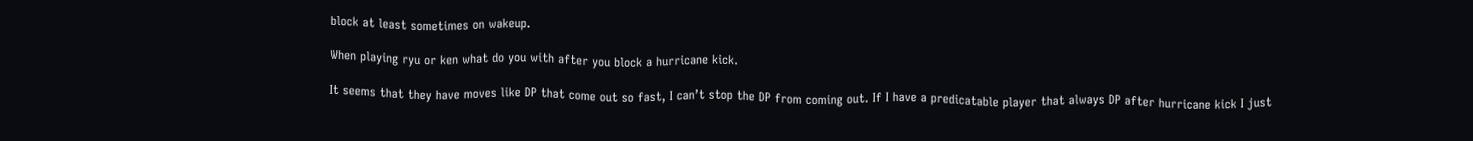block at least sometimes on wakeup.

When playing ryu or ken what do you with after you block a hurricane kick.

It seems that they have moves like DP that come out so fast, I can’t stop the DP from coming out. If I have a predicatable player that always DP after hurricane kick I just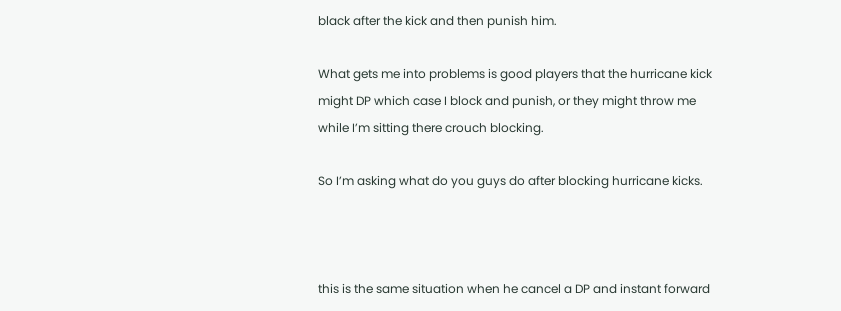black after the kick and then punish him.

What gets me into problems is good players that the hurricane kick might DP which case I block and punish, or they might throw me while I’m sitting there crouch blocking.

So I’m asking what do you guys do after blocking hurricane kicks.



this is the same situation when he cancel a DP and instant forward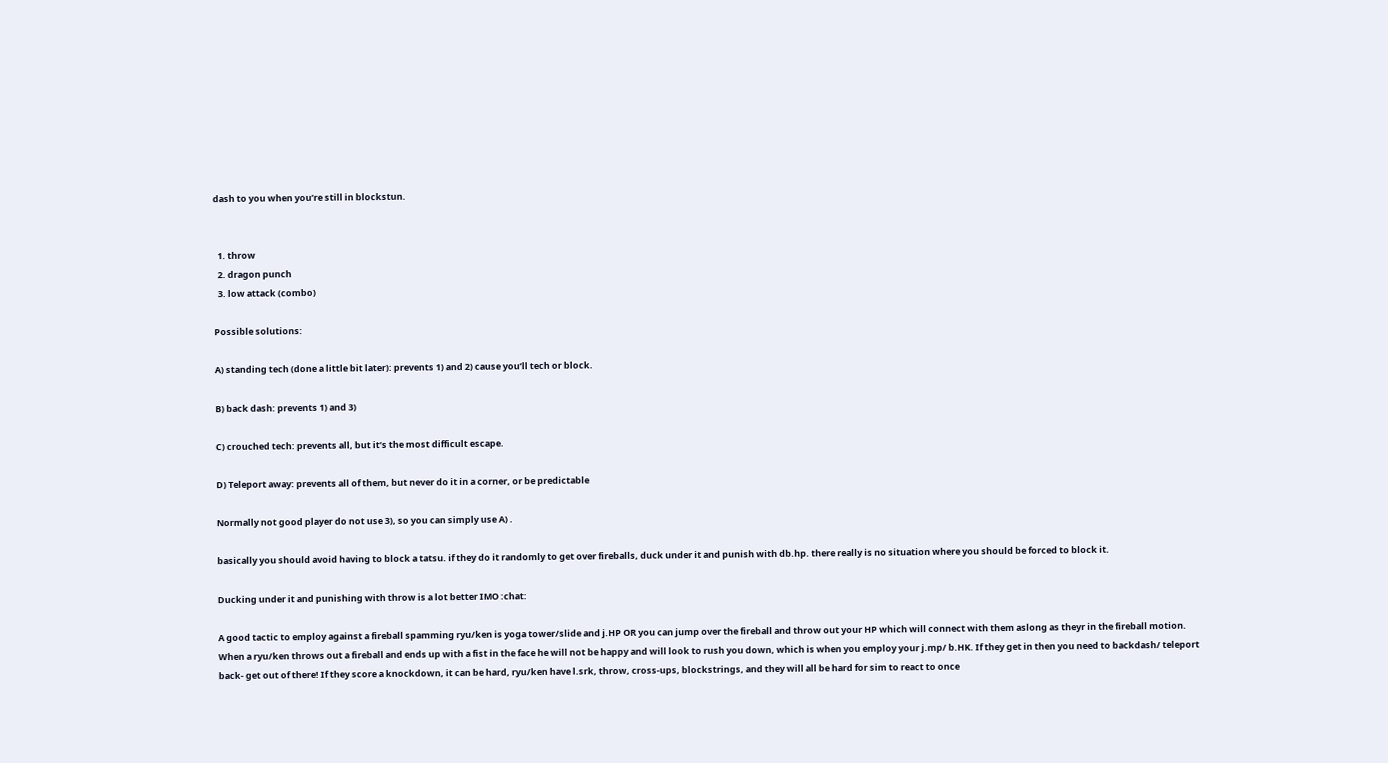dash to you when you’re still in blockstun.


  1. throw
  2. dragon punch
  3. low attack (combo)

Possible solutions:

A) standing tech (done a little bit later): prevents 1) and 2) cause you’ll tech or block.

B) back dash: prevents 1) and 3)

C) crouched tech: prevents all, but it’s the most difficult escape.

D) Teleport away: prevents all of them, but never do it in a corner, or be predictable

Normally not good player do not use 3), so you can simply use A) .

basically you should avoid having to block a tatsu. if they do it randomly to get over fireballs, duck under it and punish with db.hp. there really is no situation where you should be forced to block it.

Ducking under it and punishing with throw is a lot better IMO :chat:

A good tactic to employ against a fireball spamming ryu/ken is yoga tower/slide and j.HP OR you can jump over the fireball and throw out your HP which will connect with them aslong as theyr in the fireball motion. When a ryu/ken throws out a fireball and ends up with a fist in the face he will not be happy and will look to rush you down, which is when you employ your j.mp/ b.HK. If they get in then you need to backdash/ teleport back- get out of there! If they score a knockdown, it can be hard, ryu/ken have l.srk, throw, cross-ups, blockstrings, and they will all be hard for sim to react to once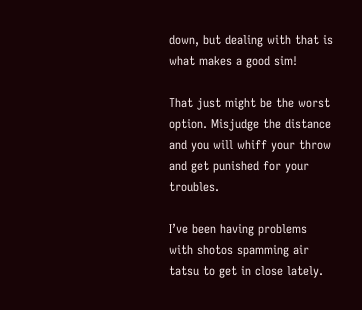down, but dealing with that is what makes a good sim!

That just might be the worst option. Misjudge the distance and you will whiff your throw and get punished for your troubles.

I’ve been having problems with shotos spamming air tatsu to get in close lately.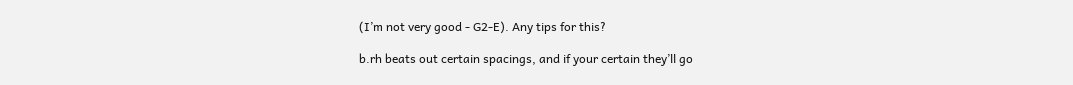(I’m not very good - G2-E). Any tips for this?

b.rh beats out certain spacings, and if your certain they’ll go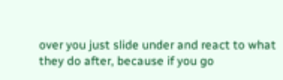over you just slide under and react to what they do after, because if you go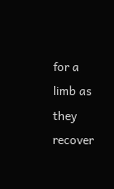for a limb as they recover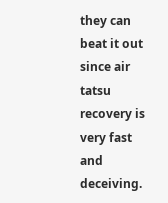they can beat it out since air tatsu recovery is very fast and deceiving.